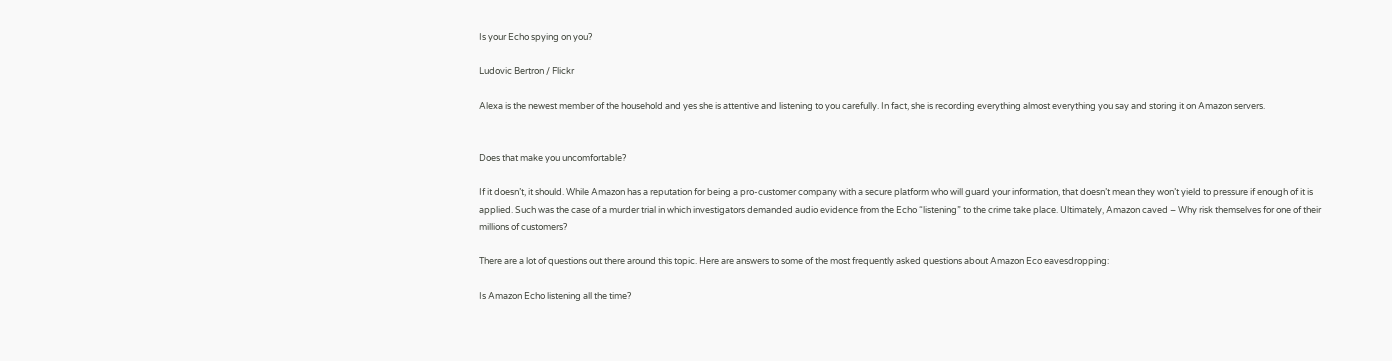Is your Echo spying on you?

Ludovic Bertron / Flickr

Alexa is the newest member of the household and yes she is attentive and listening to you carefully. In fact, she is recording everything almost everything you say and storing it on Amazon servers.


Does that make you uncomfortable?

If it doesn’t, it should. While Amazon has a reputation for being a pro-customer company with a secure platform who will guard your information, that doesn’t mean they won’t yield to pressure if enough of it is applied. Such was the case of a murder trial in which investigators demanded audio evidence from the Echo “listening” to the crime take place. Ultimately, Amazon caved – Why risk themselves for one of their millions of customers?

There are a lot of questions out there around this topic. Here are answers to some of the most frequently asked questions about Amazon Eco eavesdropping:

Is Amazon Echo listening all the time?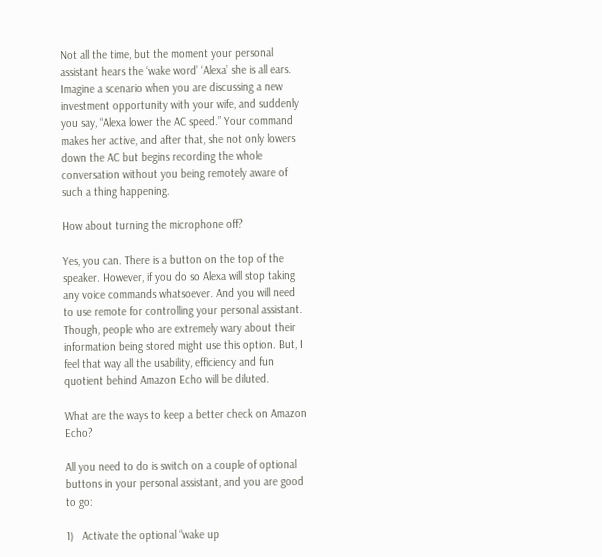Not all the time, but the moment your personal assistant hears the ‘wake word’ ‘Alexa’ she is all ears. Imagine a scenario when you are discussing a new investment opportunity with your wife, and suddenly you say, “Alexa lower the AC speed.” Your command makes her active, and after that, she not only lowers down the AC but begins recording the whole conversation without you being remotely aware of such a thing happening.

How about turning the microphone off?

Yes, you can. There is a button on the top of the speaker. However, if you do so Alexa will stop taking any voice commands whatsoever. And you will need to use remote for controlling your personal assistant. Though, people who are extremely wary about their information being stored might use this option. But, I feel that way all the usability, efficiency and fun quotient behind Amazon Echo will be diluted.

What are the ways to keep a better check on Amazon Echo?

All you need to do is switch on a couple of optional buttons in your personal assistant, and you are good to go:

1)   Activate the optional “wake up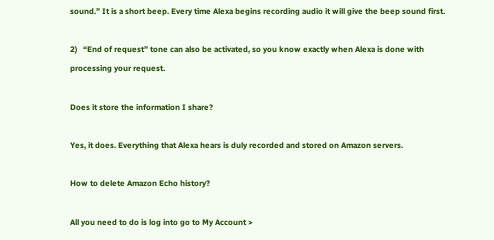sound.” It is a short beep. Every time Alexa begins recording audio it will give the beep sound first.

2)   “End of request” tone can also be activated, so you know exactly when Alexa is done with processing your request.

Does it store the information I share?

Yes, it does. Everything that Alexa hears is duly recorded and stored on Amazon servers.

How to delete Amazon Echo history?

All you need to do is log into go to My Account >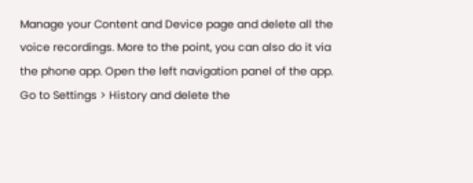Manage your Content and Device page and delete all the voice recordings. More to the point, you can also do it via the phone app. Open the left navigation panel of the app. Go to Settings > History and delete the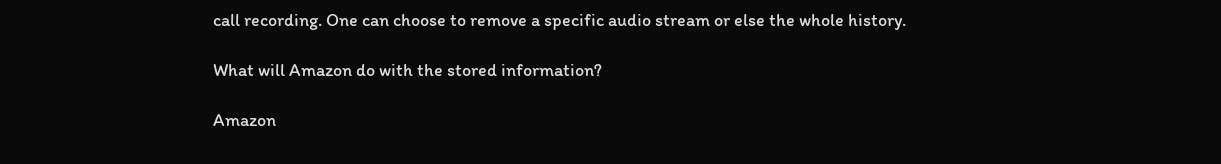call recording. One can choose to remove a specific audio stream or else the whole history.

What will Amazon do with the stored information?

Amazon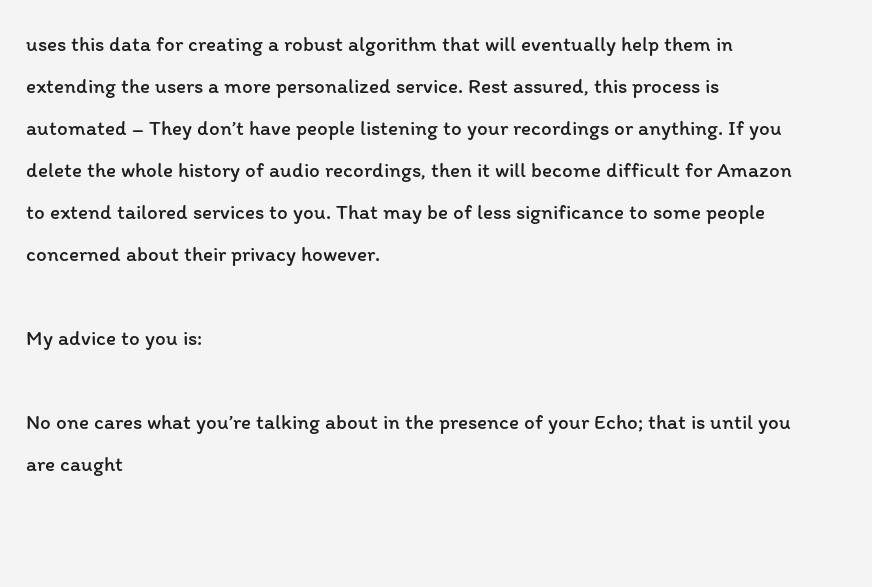uses this data for creating a robust algorithm that will eventually help them in extending the users a more personalized service. Rest assured, this process is automated – They don’t have people listening to your recordings or anything. If you delete the whole history of audio recordings, then it will become difficult for Amazon to extend tailored services to you. That may be of less significance to some people concerned about their privacy however.

My advice to you is:

No one cares what you’re talking about in the presence of your Echo; that is until you are caught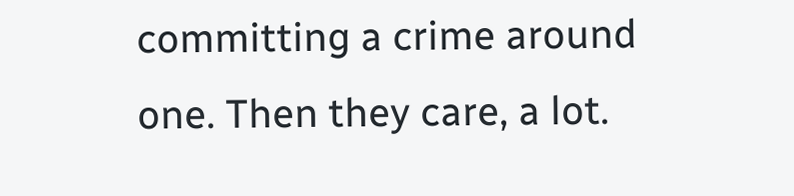committing a crime around one. Then they care, a lot.